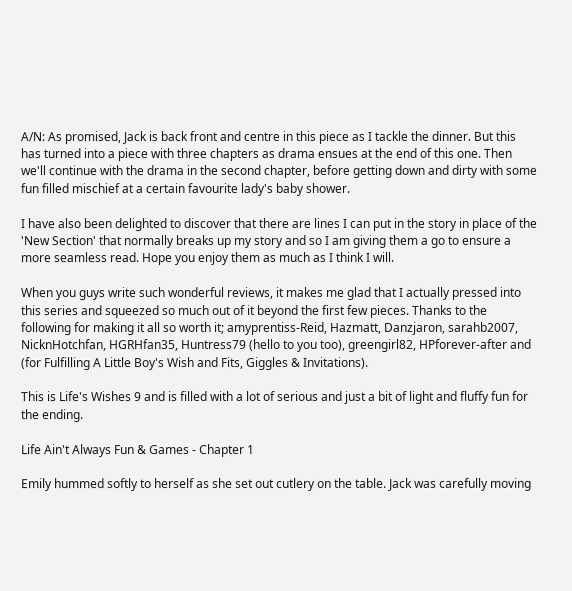A/N: As promised, Jack is back front and centre in this piece as I tackle the dinner. But this has turned into a piece with three chapters as drama ensues at the end of this one. Then we'll continue with the drama in the second chapter, before getting down and dirty with some fun filled mischief at a certain favourite lady's baby shower.

I have also been delighted to discover that there are lines I can put in the story in place of the 'New Section' that normally breaks up my story and so I am giving them a go to ensure a more seamless read. Hope you enjoy them as much as I think I will.

When you guys write such wonderful reviews, it makes me glad that I actually pressed into this series and squeezed so much out of it beyond the first few pieces. Thanks to the following for making it all so worth it; amyprentiss-Reid, Hazmatt, Danzjaron, sarahb2007, NicknHotchfan, HGRHfan35, Huntress79 (hello to you too), greengirl82, HPforever-after and (for Fulfilling A Little Boy's Wish and Fits, Giggles & Invitations).

This is Life's Wishes 9 and is filled with a lot of serious and just a bit of light and fluffy fun for the ending.

Life Ain't Always Fun & Games - Chapter 1

Emily hummed softly to herself as she set out cutlery on the table. Jack was carefully moving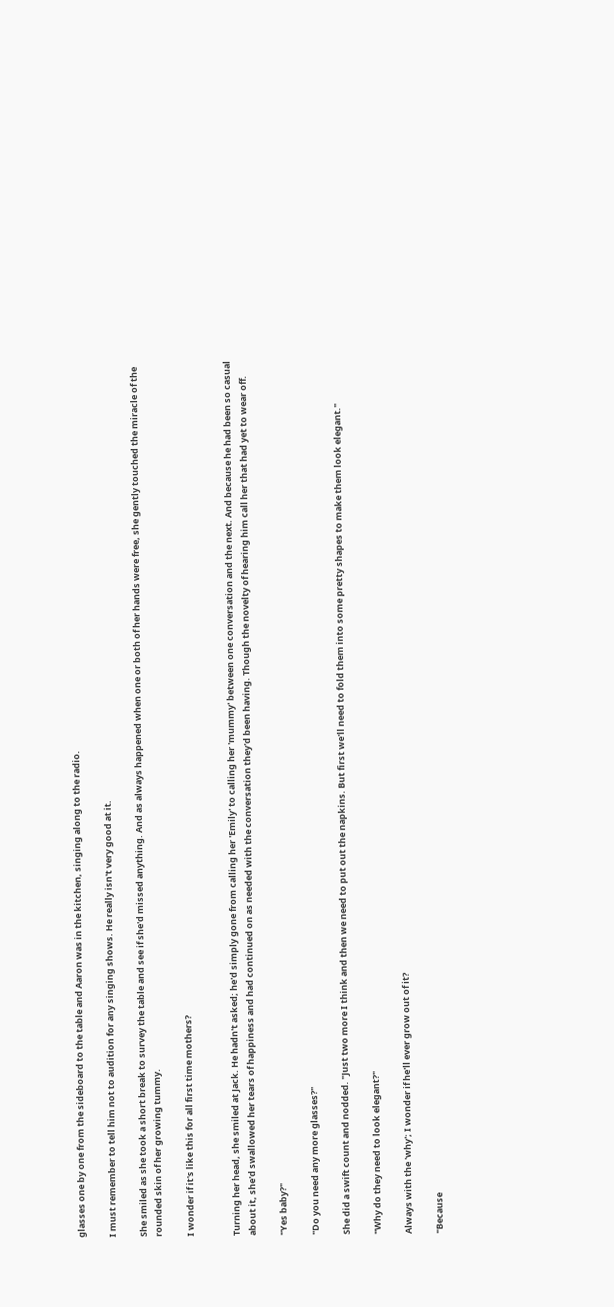glasses one by one from the sideboard to the table and Aaron was in the kitchen, singing along to the radio.

I must remember to tell him not to audition for any singing shows. He really isn't very good at it.

She smiled as she took a short break to survey the table and see if she'd missed anything. And as always happened when one or both of her hands were free, she gently touched the miracle of the rounded skin of her growing tummy.

I wonder if it's like this for all first time mothers?


Turning her head, she smiled at Jack. He hadn't asked; he'd simply gone from calling her 'Emily' to calling her 'mummy' between one conversation and the next. And because he had been so casual about it, she'd swallowed her tears of happiness and had continued on as needed with the conversation they'd been having. Though the novelty of hearing him call her that had yet to wear off.

"Yes baby?"

"Do you need any more glasses?"

She did a swift count and nodded. "Just two more I think and then we need to put out the napkins. But first we'll need to fold them into some pretty shapes to make them look elegant."

"Why do they need to look elegant?"

Always with the 'why'; I wonder if he'll ever grow out of it?

"Because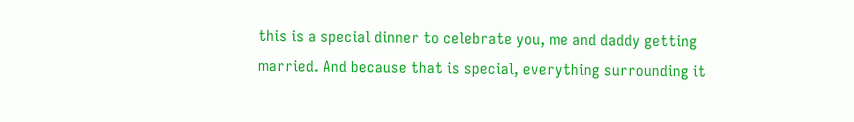this is a special dinner to celebrate you, me and daddy getting married. And because that is special, everything surrounding it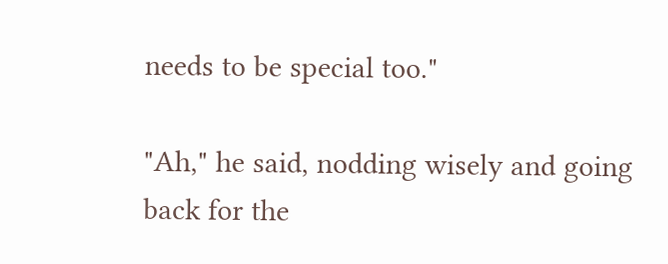needs to be special too."

"Ah," he said, nodding wisely and going back for the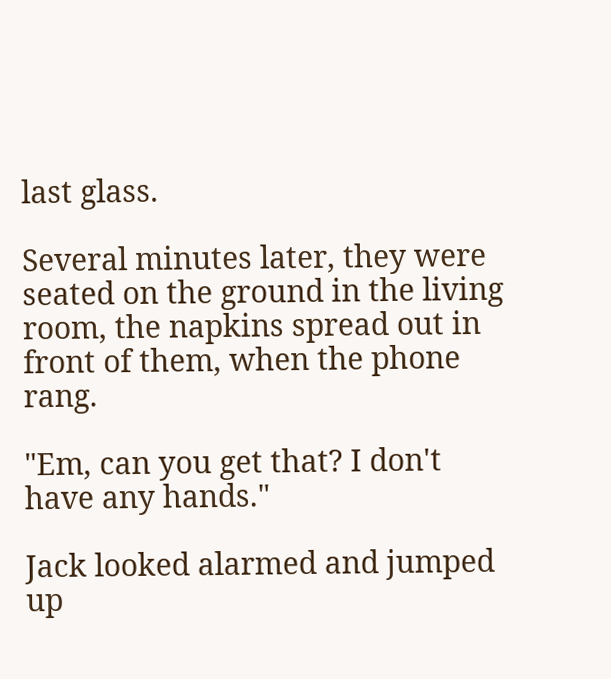last glass.

Several minutes later, they were seated on the ground in the living room, the napkins spread out in front of them, when the phone rang.

"Em, can you get that? I don't have any hands."

Jack looked alarmed and jumped up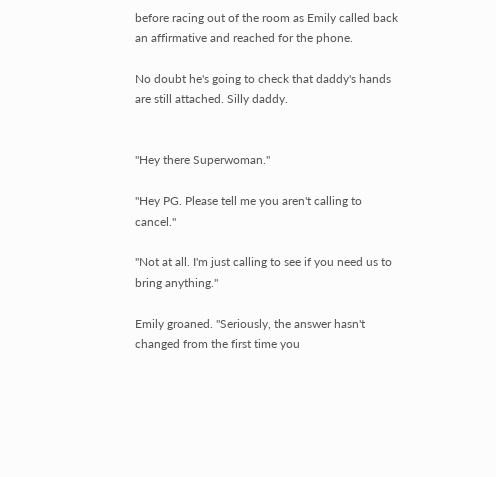before racing out of the room as Emily called back an affirmative and reached for the phone.

No doubt he's going to check that daddy's hands are still attached. Silly daddy.


"Hey there Superwoman."

"Hey PG. Please tell me you aren't calling to cancel."

"Not at all. I'm just calling to see if you need us to bring anything."

Emily groaned. "Seriously, the answer hasn't changed from the first time you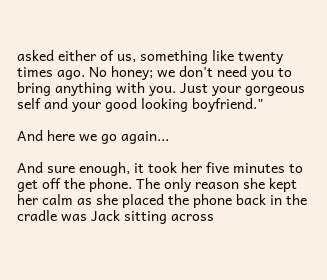asked either of us, something like twenty times ago. No honey; we don't need you to bring anything with you. Just your gorgeous self and your good looking boyfriend."

And here we go again...

And sure enough, it took her five minutes to get off the phone. The only reason she kept her calm as she placed the phone back in the cradle was Jack sitting across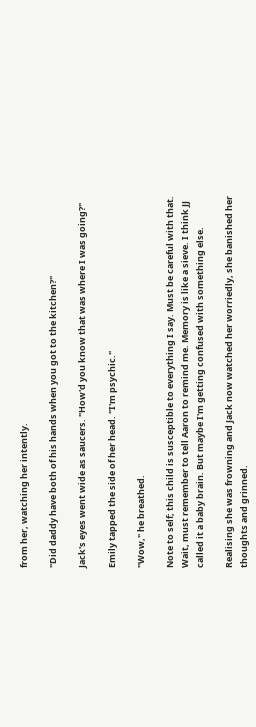from her, watching her intently.

"Did daddy have both of his hands when you got to the kitchen?"

Jack's eyes went wide as saucers. "How'd you know that was where I was going?"

Emily tapped the side of her head. "I'm psychic."

"Wow," he breathed.

Note to self; this child is susceptible to everything I say. Must be careful with that. Wait, must remember to tell Aaron to remind me. Memory is like a sieve. I think JJ called it a baby brain. But maybe I'm getting confused with something else.

Realising she was frowning and Jack now watched her worriedly, she banished her thoughts and grinned.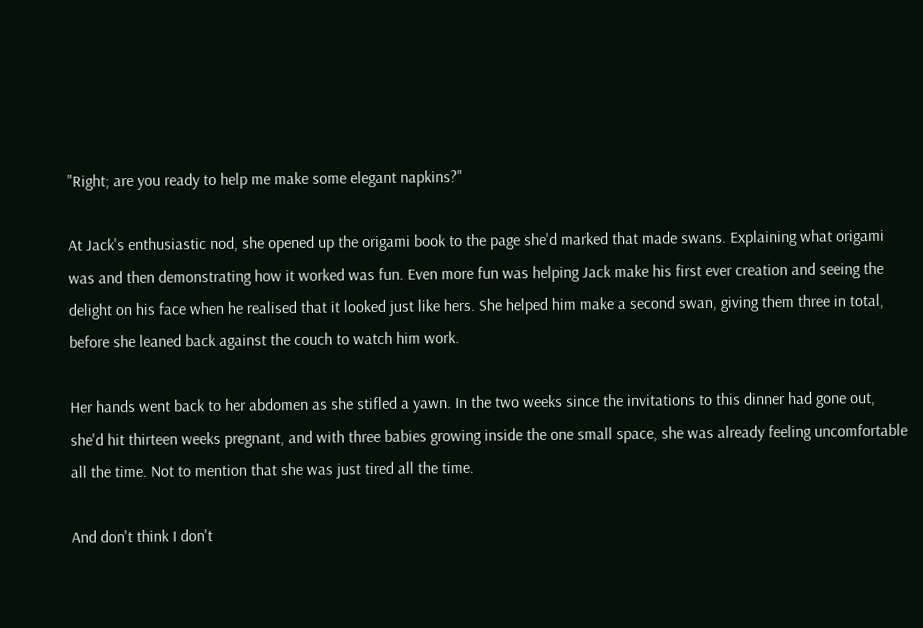"Right; are you ready to help me make some elegant napkins?"

At Jack's enthusiastic nod, she opened up the origami book to the page she'd marked that made swans. Explaining what origami was and then demonstrating how it worked was fun. Even more fun was helping Jack make his first ever creation and seeing the delight on his face when he realised that it looked just like hers. She helped him make a second swan, giving them three in total, before she leaned back against the couch to watch him work.

Her hands went back to her abdomen as she stifled a yawn. In the two weeks since the invitations to this dinner had gone out, she'd hit thirteen weeks pregnant, and with three babies growing inside the one small space, she was already feeling uncomfortable all the time. Not to mention that she was just tired all the time.

And don't think I don't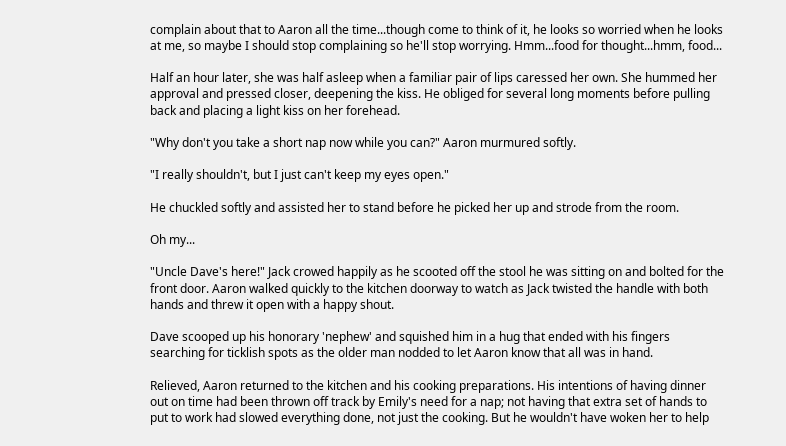complain about that to Aaron all the time...though come to think of it, he looks so worried when he looks at me, so maybe I should stop complaining so he'll stop worrying. Hmm...food for thought...hmm, food...

Half an hour later, she was half asleep when a familiar pair of lips caressed her own. She hummed her approval and pressed closer, deepening the kiss. He obliged for several long moments before pulling back and placing a light kiss on her forehead.

"Why don't you take a short nap now while you can?" Aaron murmured softly.

"I really shouldn't, but I just can't keep my eyes open."

He chuckled softly and assisted her to stand before he picked her up and strode from the room.

Oh my...

"Uncle Dave's here!" Jack crowed happily as he scooted off the stool he was sitting on and bolted for the front door. Aaron walked quickly to the kitchen doorway to watch as Jack twisted the handle with both hands and threw it open with a happy shout.

Dave scooped up his honorary 'nephew' and squished him in a hug that ended with his fingers searching for ticklish spots as the older man nodded to let Aaron know that all was in hand.

Relieved, Aaron returned to the kitchen and his cooking preparations. His intentions of having dinner out on time had been thrown off track by Emily's need for a nap; not having that extra set of hands to put to work had slowed everything done, not just the cooking. But he wouldn't have woken her to help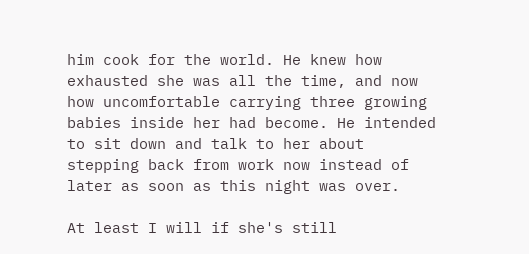him cook for the world. He knew how exhausted she was all the time, and now how uncomfortable carrying three growing babies inside her had become. He intended to sit down and talk to her about stepping back from work now instead of later as soon as this night was over.

At least I will if she's still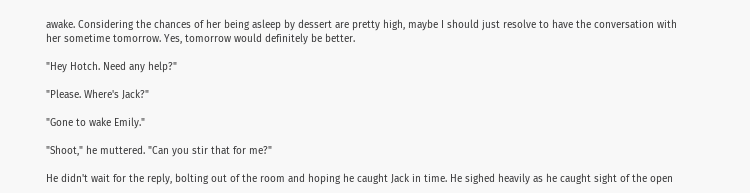awake. Considering the chances of her being asleep by dessert are pretty high, maybe I should just resolve to have the conversation with her sometime tomorrow. Yes, tomorrow would definitely be better.

"Hey Hotch. Need any help?"

"Please. Where's Jack?"

"Gone to wake Emily."

"Shoot," he muttered. "Can you stir that for me?"

He didn't wait for the reply, bolting out of the room and hoping he caught Jack in time. He sighed heavily as he caught sight of the open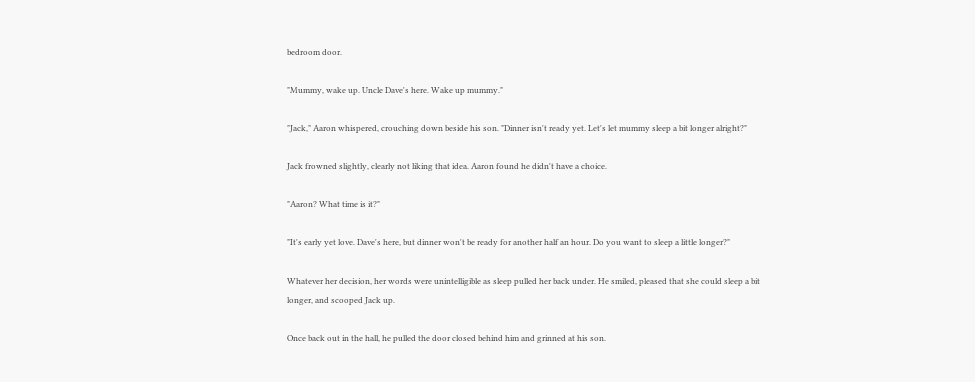bedroom door.

"Mummy, wake up. Uncle Dave's here. Wake up mummy."

"Jack," Aaron whispered, crouching down beside his son. "Dinner isn't ready yet. Let's let mummy sleep a bit longer alright?"

Jack frowned slightly, clearly not liking that idea. Aaron found he didn't have a choice.

"Aaron? What time is it?"

"It's early yet love. Dave's here, but dinner won't be ready for another half an hour. Do you want to sleep a little longer?"

Whatever her decision, her words were unintelligible as sleep pulled her back under. He smiled, pleased that she could sleep a bit longer, and scooped Jack up.

Once back out in the hall, he pulled the door closed behind him and grinned at his son.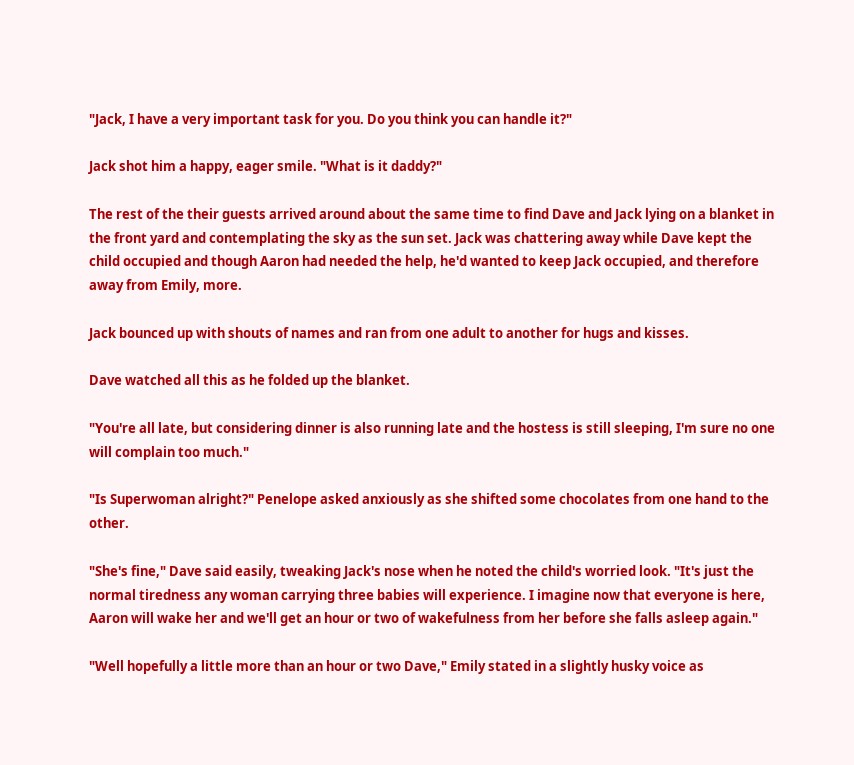"Jack, I have a very important task for you. Do you think you can handle it?"

Jack shot him a happy, eager smile. "What is it daddy?"

The rest of the their guests arrived around about the same time to find Dave and Jack lying on a blanket in the front yard and contemplating the sky as the sun set. Jack was chattering away while Dave kept the child occupied and though Aaron had needed the help, he'd wanted to keep Jack occupied, and therefore away from Emily, more.

Jack bounced up with shouts of names and ran from one adult to another for hugs and kisses.

Dave watched all this as he folded up the blanket.

"You're all late, but considering dinner is also running late and the hostess is still sleeping, I'm sure no one will complain too much."

"Is Superwoman alright?" Penelope asked anxiously as she shifted some chocolates from one hand to the other.

"She's fine," Dave said easily, tweaking Jack's nose when he noted the child's worried look. "It's just the normal tiredness any woman carrying three babies will experience. I imagine now that everyone is here, Aaron will wake her and we'll get an hour or two of wakefulness from her before she falls asleep again."

"Well hopefully a little more than an hour or two Dave," Emily stated in a slightly husky voice as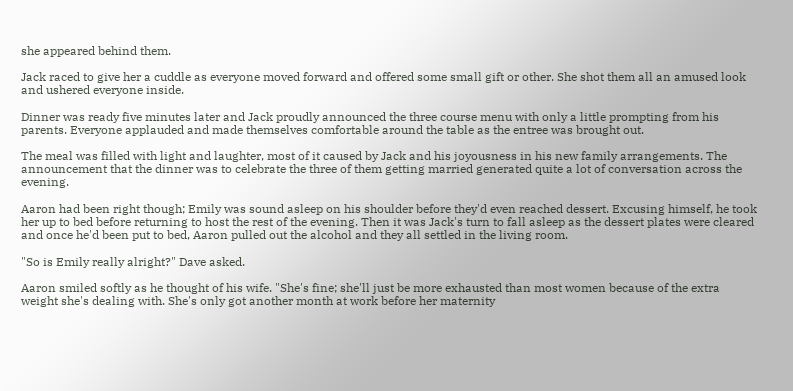she appeared behind them.

Jack raced to give her a cuddle as everyone moved forward and offered some small gift or other. She shot them all an amused look and ushered everyone inside.

Dinner was ready five minutes later and Jack proudly announced the three course menu with only a little prompting from his parents. Everyone applauded and made themselves comfortable around the table as the entree was brought out.

The meal was filled with light and laughter, most of it caused by Jack and his joyousness in his new family arrangements. The announcement that the dinner was to celebrate the three of them getting married generated quite a lot of conversation across the evening.

Aaron had been right though; Emily was sound asleep on his shoulder before they'd even reached dessert. Excusing himself, he took her up to bed before returning to host the rest of the evening. Then it was Jack's turn to fall asleep as the dessert plates were cleared and once he'd been put to bed, Aaron pulled out the alcohol and they all settled in the living room.

"So is Emily really alright?" Dave asked.

Aaron smiled softly as he thought of his wife. "She's fine; she'll just be more exhausted than most women because of the extra weight she's dealing with. She's only got another month at work before her maternity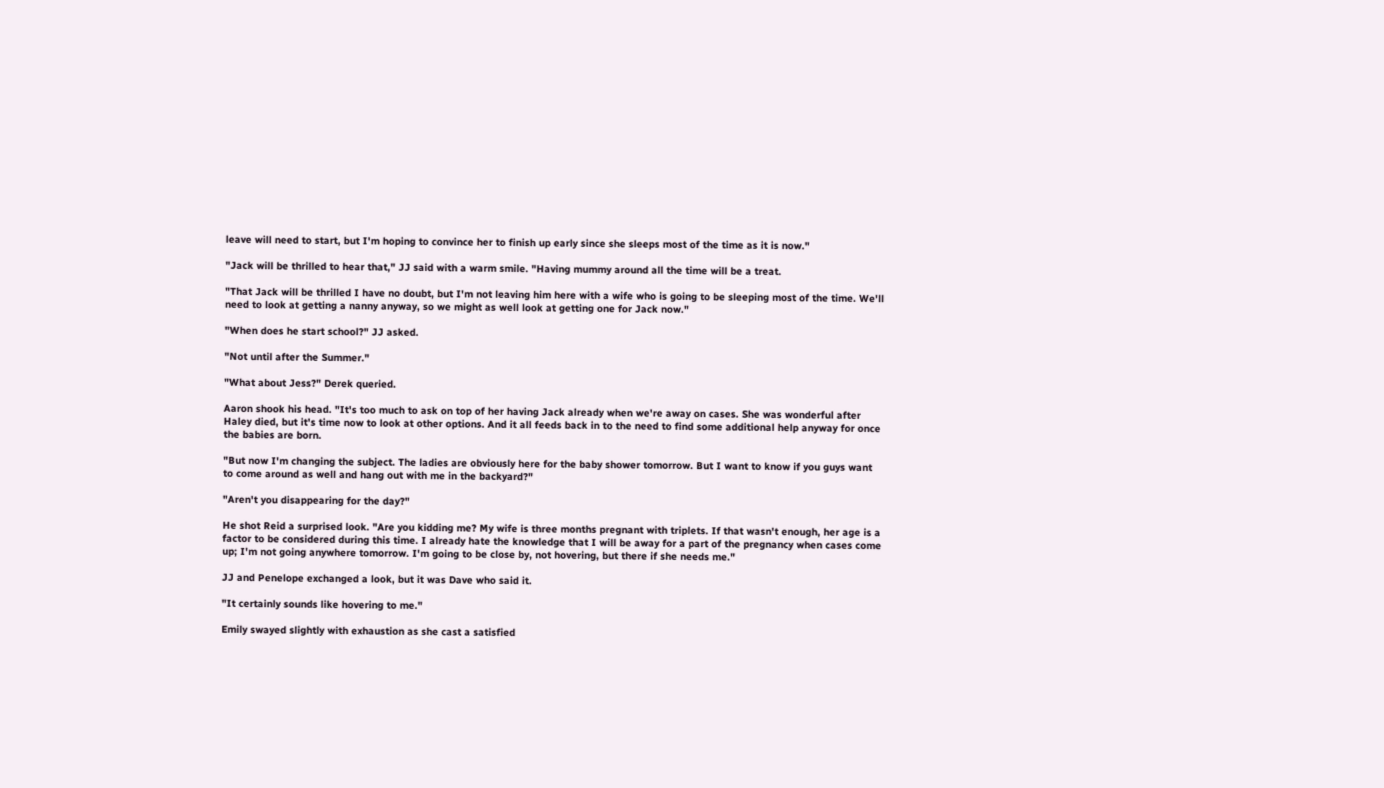leave will need to start, but I'm hoping to convince her to finish up early since she sleeps most of the time as it is now."

"Jack will be thrilled to hear that," JJ said with a warm smile. "Having mummy around all the time will be a treat.

"That Jack will be thrilled I have no doubt, but I'm not leaving him here with a wife who is going to be sleeping most of the time. We'll need to look at getting a nanny anyway, so we might as well look at getting one for Jack now."

"When does he start school?" JJ asked.

"Not until after the Summer."

"What about Jess?" Derek queried.

Aaron shook his head. "It's too much to ask on top of her having Jack already when we're away on cases. She was wonderful after Haley died, but it's time now to look at other options. And it all feeds back in to the need to find some additional help anyway for once the babies are born.

"But now I'm changing the subject. The ladies are obviously here for the baby shower tomorrow. But I want to know if you guys want to come around as well and hang out with me in the backyard?"

"Aren't you disappearing for the day?"

He shot Reid a surprised look. "Are you kidding me? My wife is three months pregnant with triplets. If that wasn't enough, her age is a factor to be considered during this time. I already hate the knowledge that I will be away for a part of the pregnancy when cases come up; I'm not going anywhere tomorrow. I'm going to be close by, not hovering, but there if she needs me."

JJ and Penelope exchanged a look, but it was Dave who said it.

"It certainly sounds like hovering to me."

Emily swayed slightly with exhaustion as she cast a satisfied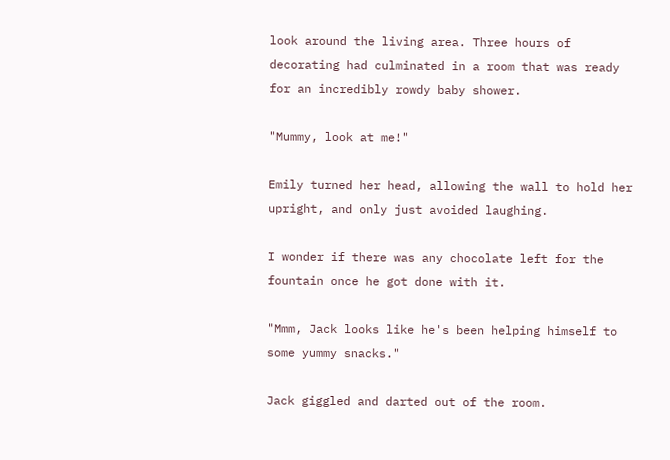look around the living area. Three hours of decorating had culminated in a room that was ready for an incredibly rowdy baby shower.

"Mummy, look at me!"

Emily turned her head, allowing the wall to hold her upright, and only just avoided laughing.

I wonder if there was any chocolate left for the fountain once he got done with it.

"Mmm, Jack looks like he's been helping himself to some yummy snacks."

Jack giggled and darted out of the room.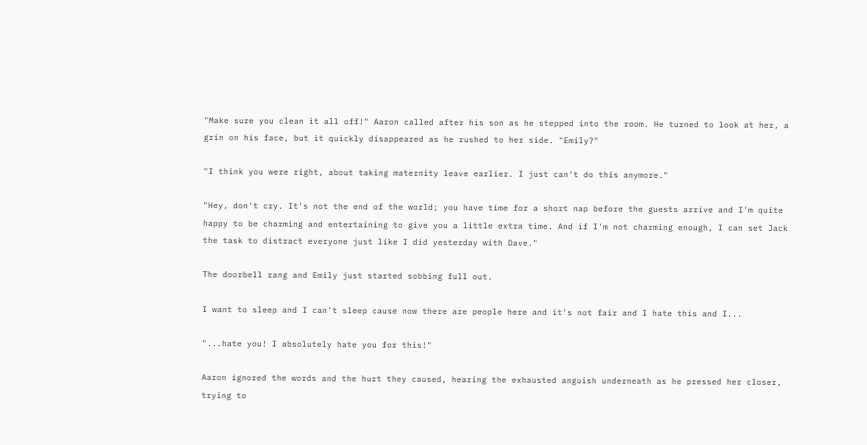"Make sure you clean it all off!" Aaron called after his son as he stepped into the room. He turned to look at her, a grin on his face, but it quickly disappeared as he rushed to her side. "Emily?"

"I think you were right, about taking maternity leave earlier. I just can't do this anymore."

"Hey, don't cry. It's not the end of the world; you have time for a short nap before the guests arrive and I'm quite happy to be charming and entertaining to give you a little extra time. And if I'm not charming enough, I can set Jack the task to distract everyone just like I did yesterday with Dave."

The doorbell rang and Emily just started sobbing full out.

I want to sleep and I can't sleep cause now there are people here and it's not fair and I hate this and I...

"...hate you! I absolutely hate you for this!"

Aaron ignored the words and the hurt they caused, hearing the exhausted anguish underneath as he pressed her closer, trying to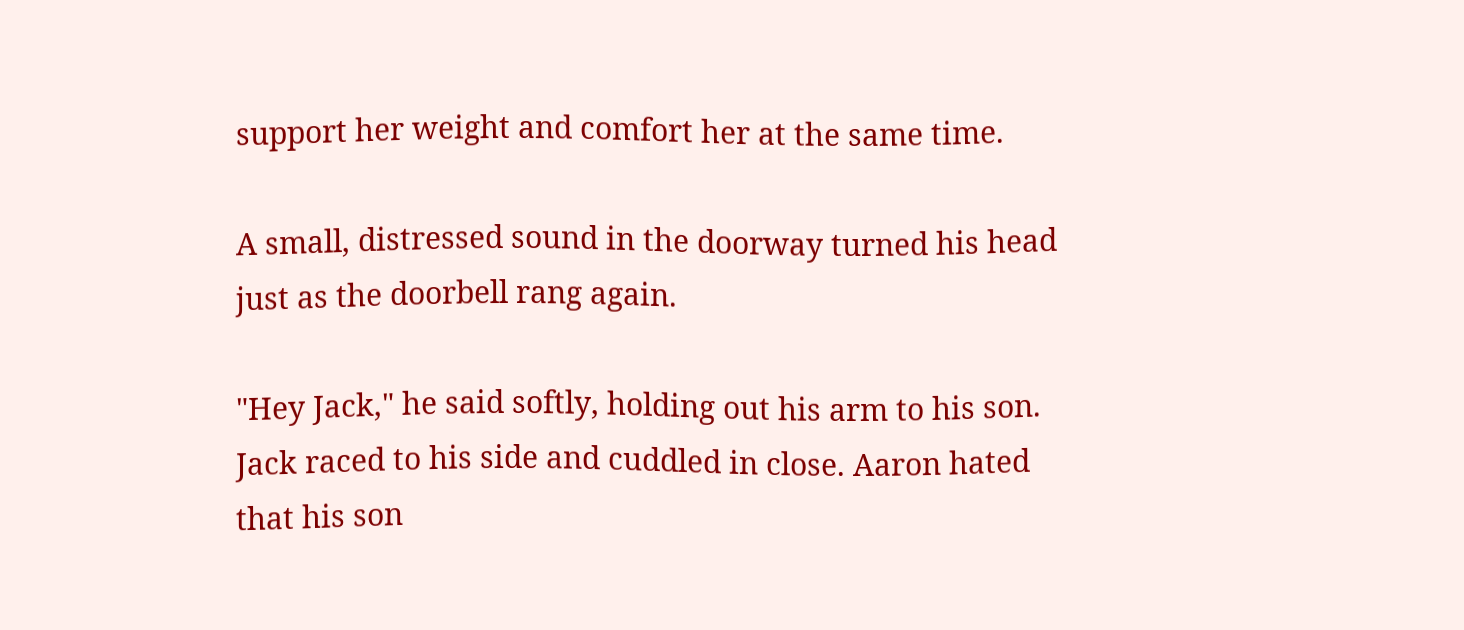support her weight and comfort her at the same time.

A small, distressed sound in the doorway turned his head just as the doorbell rang again.

"Hey Jack," he said softly, holding out his arm to his son. Jack raced to his side and cuddled in close. Aaron hated that his son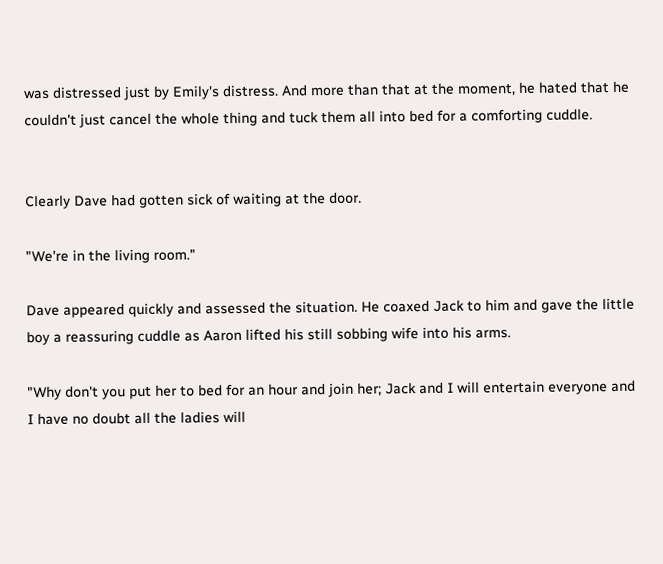was distressed just by Emily's distress. And more than that at the moment, he hated that he couldn't just cancel the whole thing and tuck them all into bed for a comforting cuddle.


Clearly Dave had gotten sick of waiting at the door.

"We're in the living room."

Dave appeared quickly and assessed the situation. He coaxed Jack to him and gave the little boy a reassuring cuddle as Aaron lifted his still sobbing wife into his arms.

"Why don't you put her to bed for an hour and join her; Jack and I will entertain everyone and I have no doubt all the ladies will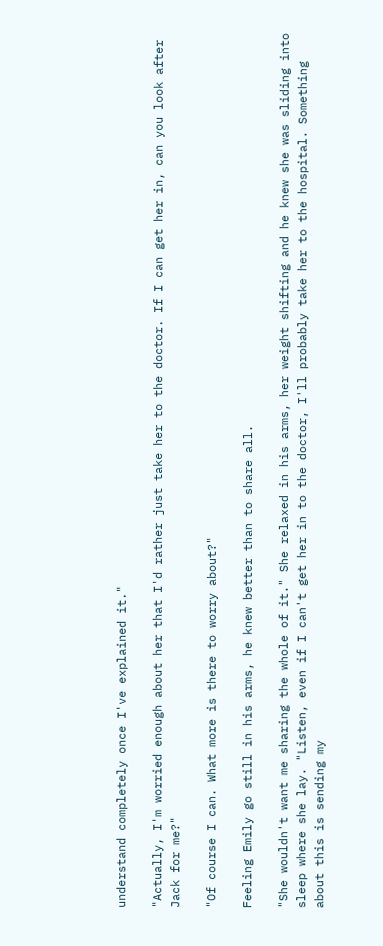understand completely once I've explained it."

"Actually, I'm worried enough about her that I'd rather just take her to the doctor. If I can get her in, can you look after Jack for me?"

"Of course I can. What more is there to worry about?"

Feeling Emily go still in his arms, he knew better than to share all.

"She wouldn't want me sharing the whole of it." She relaxed in his arms, her weight shifting and he knew she was sliding into sleep where she lay. "Listen, even if I can't get her in to the doctor, I'll probably take her to the hospital. Something about this is sending my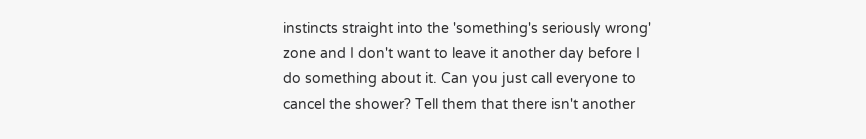instincts straight into the 'something's seriously wrong' zone and I don't want to leave it another day before I do something about it. Can you just call everyone to cancel the shower? Tell them that there isn't another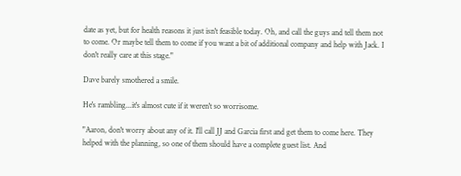date as yet, but for health reasons it just isn't feasible today. Oh, and call the guys and tell them not to come. Or maybe tell them to come if you want a bit of additional company and help with Jack. I don't really care at this stage."

Dave barely smothered a smile.

He's rambling...it's almost cute if it weren't so worrisome.

"Aaron, don't worry about any of it. I'll call JJ and Garcia first and get them to come here. They helped with the planning, so one of them should have a complete guest list. And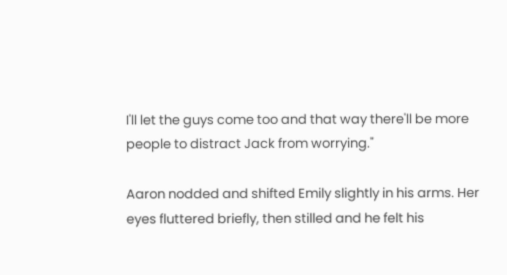I'll let the guys come too and that way there'll be more people to distract Jack from worrying."

Aaron nodded and shifted Emily slightly in his arms. Her eyes fluttered briefly, then stilled and he felt his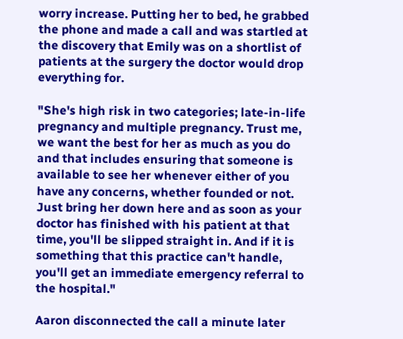worry increase. Putting her to bed, he grabbed the phone and made a call and was startled at the discovery that Emily was on a shortlist of patients at the surgery the doctor would drop everything for.

"She's high risk in two categories; late-in-life pregnancy and multiple pregnancy. Trust me, we want the best for her as much as you do and that includes ensuring that someone is available to see her whenever either of you have any concerns, whether founded or not. Just bring her down here and as soon as your doctor has finished with his patient at that time, you'll be slipped straight in. And if it is something that this practice can't handle, you'll get an immediate emergency referral to the hospital."

Aaron disconnected the call a minute later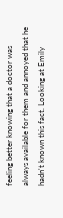feeling better knowing that a doctor was always available for them and annoyed that he hadn't known this fact. Looking at Emily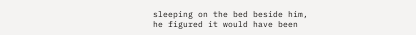sleeping on the bed beside him, he figured it would have been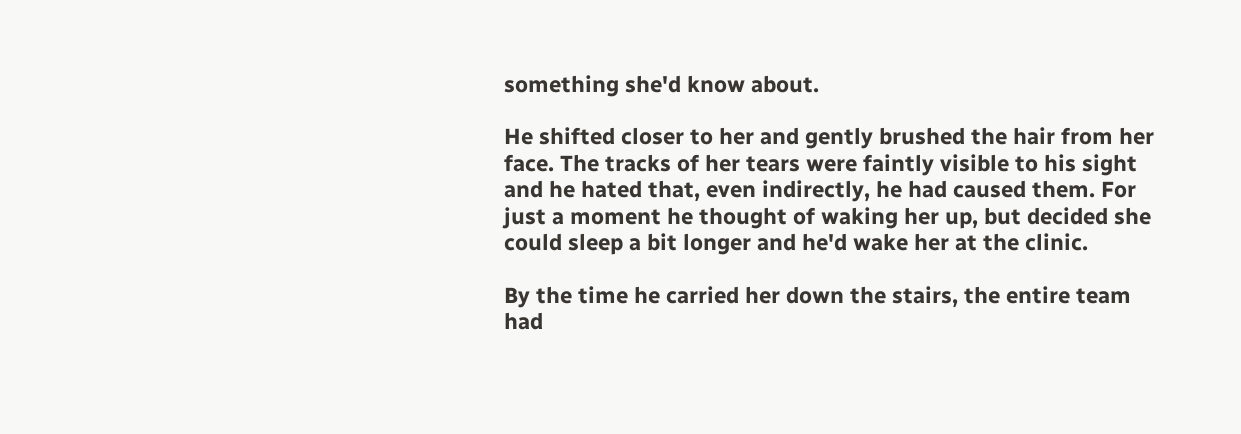something she'd know about.

He shifted closer to her and gently brushed the hair from her face. The tracks of her tears were faintly visible to his sight and he hated that, even indirectly, he had caused them. For just a moment he thought of waking her up, but decided she could sleep a bit longer and he'd wake her at the clinic.

By the time he carried her down the stairs, the entire team had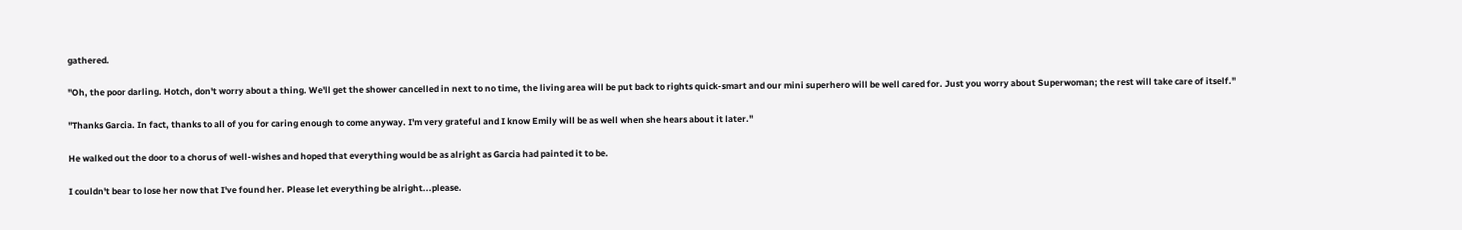gathered.

"Oh, the poor darling. Hotch, don't worry about a thing. We'll get the shower cancelled in next to no time, the living area will be put back to rights quick-smart and our mini superhero will be well cared for. Just you worry about Superwoman; the rest will take care of itself."

"Thanks Garcia. In fact, thanks to all of you for caring enough to come anyway. I'm very grateful and I know Emily will be as well when she hears about it later."

He walked out the door to a chorus of well-wishes and hoped that everything would be as alright as Garcia had painted it to be.

I couldn't bear to lose her now that I've found her. Please let everything be alright...please.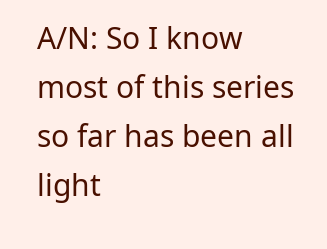A/N: So I know most of this series so far has been all light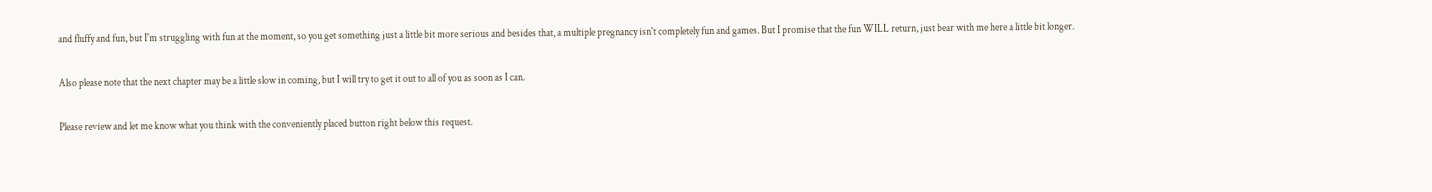and fluffy and fun, but I'm struggling with fun at the moment, so you get something just a little bit more serious and besides that, a multiple pregnancy isn't completely fun and games. But I promise that the fun WILL return, just bear with me here a little bit longer.

Also please note that the next chapter may be a little slow in coming, but I will try to get it out to all of you as soon as I can.

Please review and let me know what you think with the conveniently placed button right below this request.